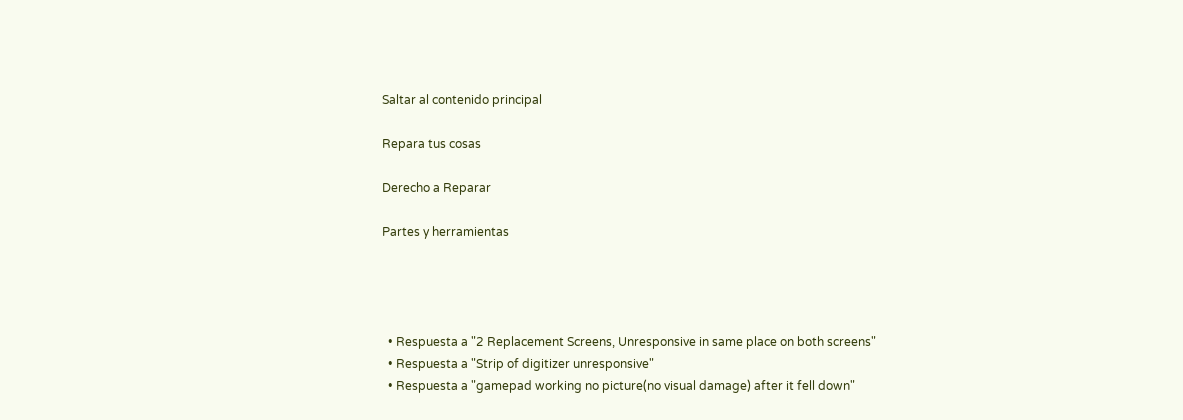Saltar al contenido principal

Repara tus cosas

Derecho a Reparar

Partes y herramientas




  • Respuesta a "2 Replacement Screens, Unresponsive in same place on both screens"
  • Respuesta a "Strip of digitizer unresponsive"
  • Respuesta a "gamepad working no picture(no visual damage) after it fell down"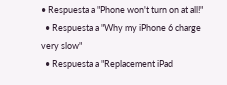• Respuesta a "Phone won't turn on at all!"
  • Respuesta a "Why my iPhone 6 charge very slow"
  • Respuesta a "Replacement iPad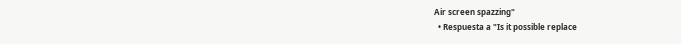Air screen spazzing"
  • Respuesta a "Is it possible replace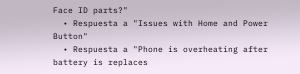Face ID parts?"
  • Respuesta a "Issues with Home and Power Button"
  • Respuesta a "Phone is overheating after battery is replaces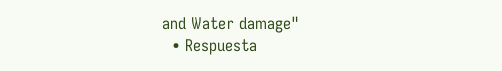and Water damage"
  • Respuesta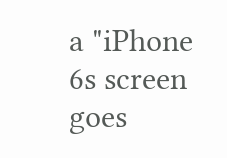a "iPhone 6s screen goes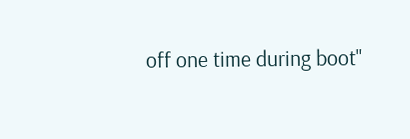off one time during boot"